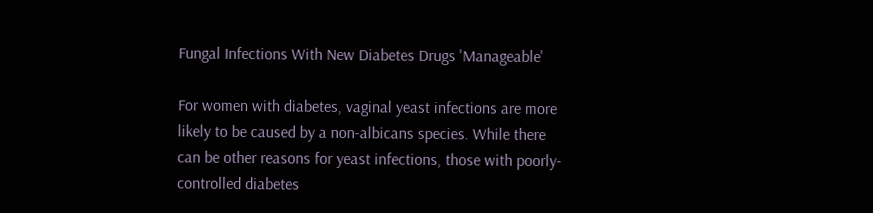Fungal Infections With New Diabetes Drugs 'Manageable'

For women with diabetes, vaginal yeast infections are more likely to be caused by a non-albicans species. While there can be other reasons for yeast infections, those with poorly-controlled diabetes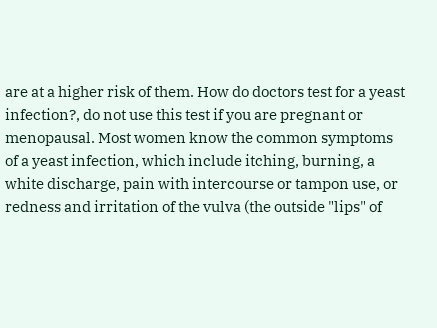are at a higher risk of them. How do doctors test for a yeast infection?, do not use this test if you are pregnant or menopausal. Most women know the common symptoms of a yeast infection, which include itching, burning, a white discharge, pain with intercourse or tampon use, or redness and irritation of the vulva (the outside "lips" of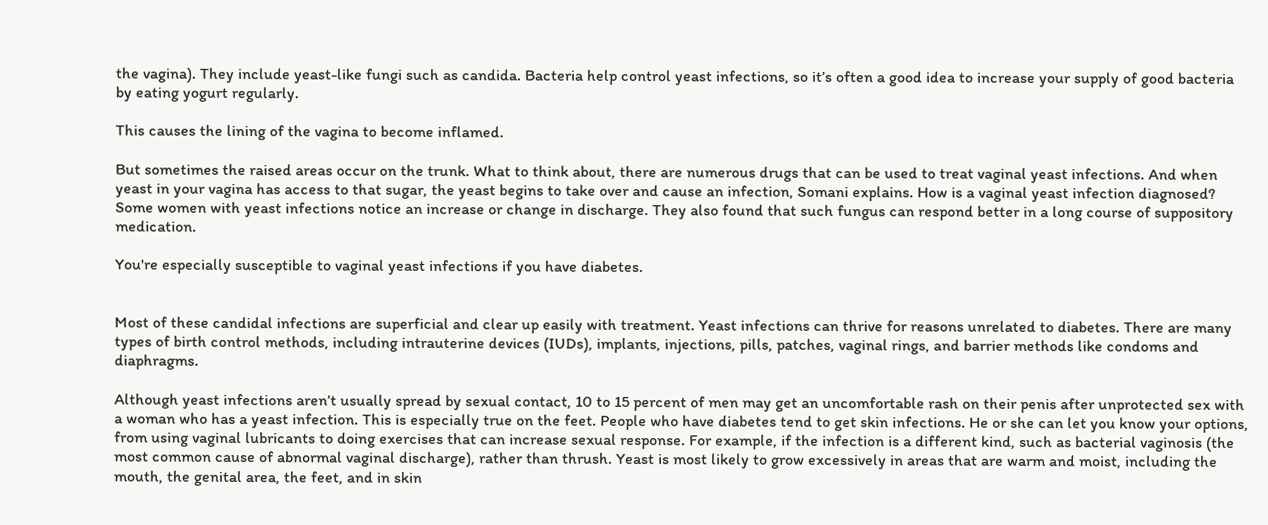the vagina). They include yeast-like fungi such as candida. Bacteria help control yeast infections, so it’s often a good idea to increase your supply of good bacteria by eating yogurt regularly.

This causes the lining of the vagina to become inflamed.

But sometimes the raised areas occur on the trunk. What to think about, there are numerous drugs that can be used to treat vaginal yeast infections. And when yeast in your vagina has access to that sugar, the yeast begins to take over and cause an infection, Somani explains. How is a vaginal yeast infection diagnosed? Some women with yeast infections notice an increase or change in discharge. They also found that such fungus can respond better in a long course of suppository medication.

You're especially susceptible to vaginal yeast infections if you have diabetes.


Most of these candidal infections are superficial and clear up easily with treatment. Yeast infections can thrive for reasons unrelated to diabetes. There are many types of birth control methods, including intrauterine devices (IUDs), implants, injections, pills, patches, vaginal rings, and barrier methods like condoms and diaphragms.

Although yeast infections aren’t usually spread by sexual contact, 10 to 15 percent of men may get an uncomfortable rash on their penis after unprotected sex with a woman who has a yeast infection. This is especially true on the feet. People who have diabetes tend to get skin infections. He or she can let you know your options, from using vaginal lubricants to doing exercises that can increase sexual response. For example, if the infection is a different kind, such as bacterial vaginosis (the most common cause of abnormal vaginal discharge), rather than thrush. Yeast is most likely to grow excessively in areas that are warm and moist, including the mouth, the genital area, the feet, and in skin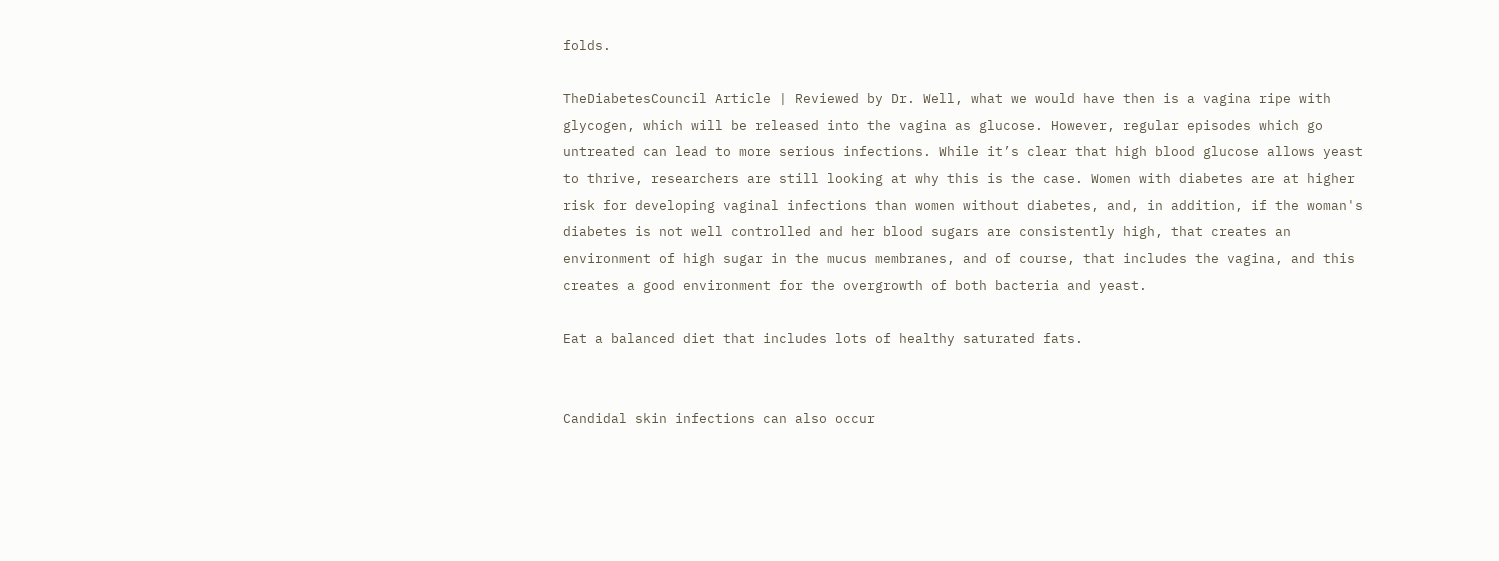folds.

TheDiabetesCouncil Article | Reviewed by Dr. Well, what we would have then is a vagina ripe with glycogen, which will be released into the vagina as glucose. However, regular episodes which go untreated can lead to more serious infections. While it’s clear that high blood glucose allows yeast to thrive, researchers are still looking at why this is the case. Women with diabetes are at higher risk for developing vaginal infections than women without diabetes, and, in addition, if the woman's diabetes is not well controlled and her blood sugars are consistently high, that creates an environment of high sugar in the mucus membranes, and of course, that includes the vagina, and this creates a good environment for the overgrowth of both bacteria and yeast.

Eat a balanced diet that includes lots of healthy saturated fats.


Candidal skin infections can also occur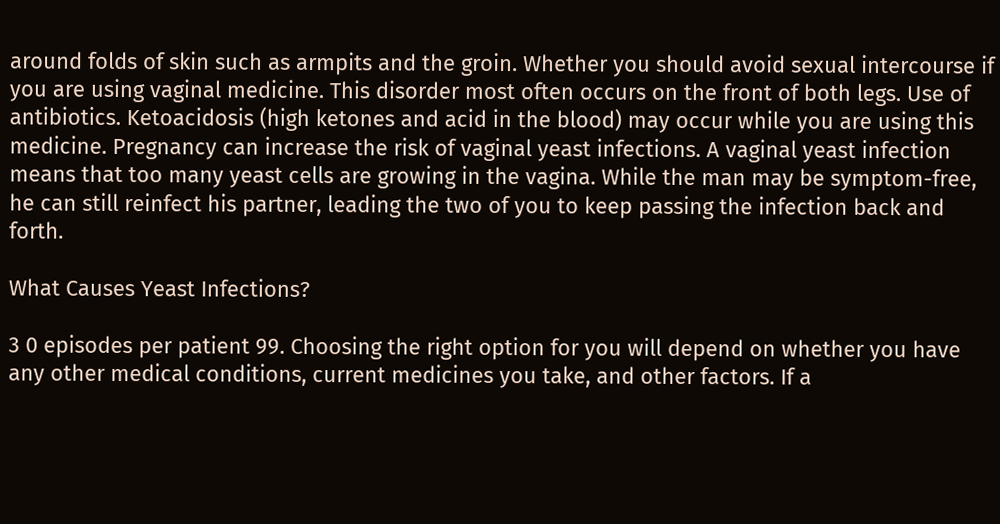around folds of skin such as armpits and the groin. Whether you should avoid sexual intercourse if you are using vaginal medicine. This disorder most often occurs on the front of both legs. Use of antibiotics. Ketoacidosis (high ketones and acid in the blood) may occur while you are using this medicine. Pregnancy can increase the risk of vaginal yeast infections. A vaginal yeast infection means that too many yeast cells are growing in the vagina. While the man may be symptom-free, he can still reinfect his partner, leading the two of you to keep passing the infection back and forth.

What Causes Yeast Infections?

3 0 episodes per patient 99. Choosing the right option for you will depend on whether you have any other medical conditions, current medicines you take, and other factors. If a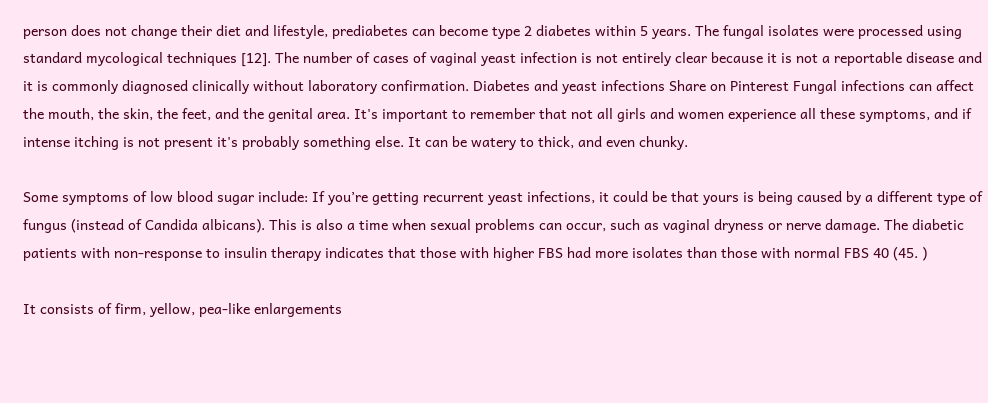person does not change their diet and lifestyle, prediabetes can become type 2 diabetes within 5 years. The fungal isolates were processed using standard mycological techniques [12]. The number of cases of vaginal yeast infection is not entirely clear because it is not a reportable disease and it is commonly diagnosed clinically without laboratory confirmation. Diabetes and yeast infections Share on Pinterest Fungal infections can affect the mouth, the skin, the feet, and the genital area. It's important to remember that not all girls and women experience all these symptoms, and if intense itching is not present it's probably something else. It can be watery to thick, and even chunky.

Some symptoms of low blood sugar include: If you’re getting recurrent yeast infections, it could be that yours is being caused by a different type of fungus (instead of Candida albicans). This is also a time when sexual problems can occur, such as vaginal dryness or nerve damage. The diabetic patients with non-response to insulin therapy indicates that those with higher FBS had more isolates than those with normal FBS 40 (45. )

It consists of firm, yellow, pea-like enlargements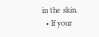in the skin.
  • If your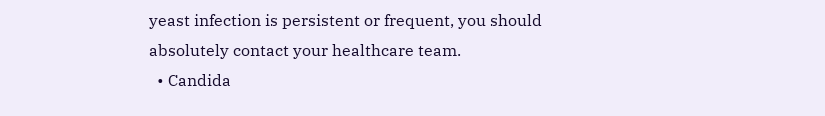yeast infection is persistent or frequent, you should absolutely contact your healthcare team.
  • Candida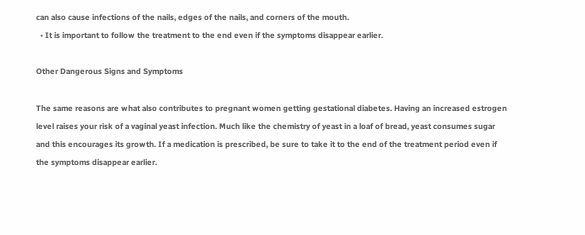can also cause infections of the nails, edges of the nails, and corners of the mouth.
  • It is important to follow the treatment to the end even if the symptoms disappear earlier.

Other Dangerous Signs and Symptoms

The same reasons are what also contributes to pregnant women getting gestational diabetes. Having an increased estrogen level raises your risk of a vaginal yeast infection. Much like the chemistry of yeast in a loaf of bread, yeast consumes sugar and this encourages its growth. If a medication is prescribed, be sure to take it to the end of the treatment period even if the symptoms disappear earlier.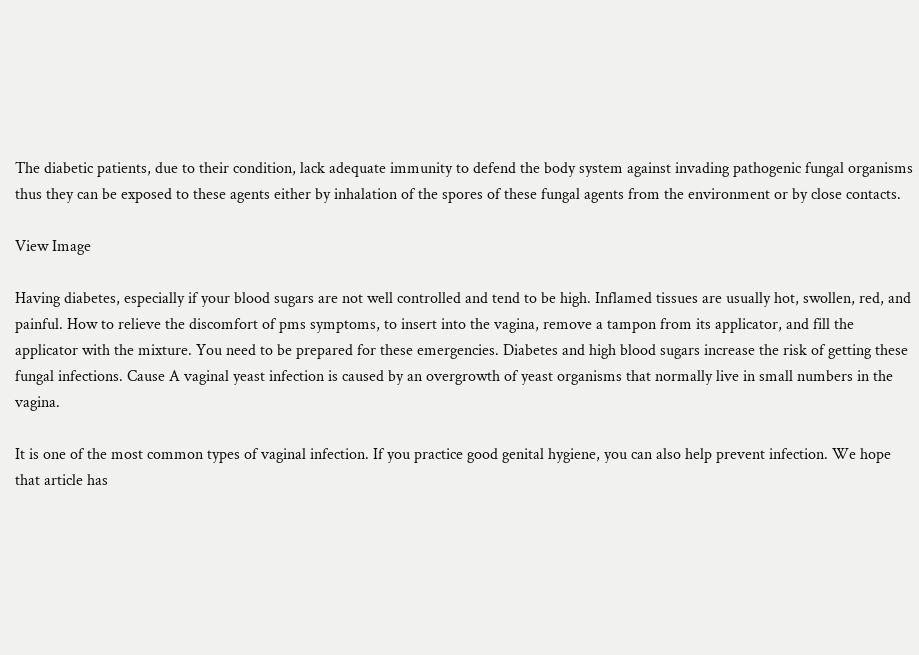The diabetic patients, due to their condition, lack adequate immunity to defend the body system against invading pathogenic fungal organisms thus they can be exposed to these agents either by inhalation of the spores of these fungal agents from the environment or by close contacts.

View Image

Having diabetes, especially if your blood sugars are not well controlled and tend to be high. Inflamed tissues are usually hot, swollen, red, and painful. How to relieve the discomfort of pms symptoms, to insert into the vagina, remove a tampon from its applicator, and fill the applicator with the mixture. You need to be prepared for these emergencies. Diabetes and high blood sugars increase the risk of getting these fungal infections. Cause A vaginal yeast infection is caused by an overgrowth of yeast organisms that normally live in small numbers in the vagina.

It is one of the most common types of vaginal infection. If you practice good genital hygiene, you can also help prevent infection. We hope that article has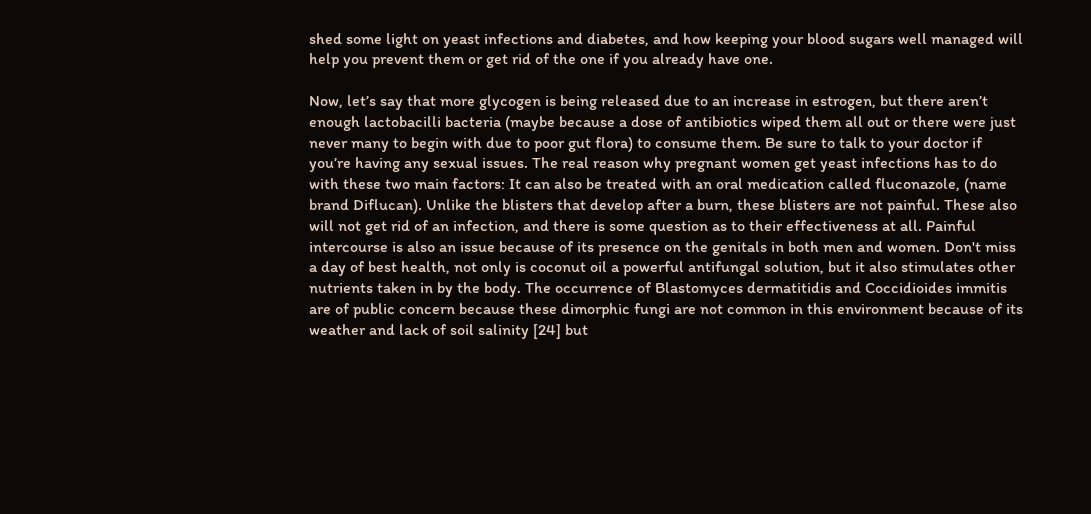shed some light on yeast infections and diabetes, and how keeping your blood sugars well managed will help you prevent them or get rid of the one if you already have one.

Now, let’s say that more glycogen is being released due to an increase in estrogen, but there aren’t enough lactobacilli bacteria (maybe because a dose of antibiotics wiped them all out or there were just never many to begin with due to poor gut flora) to consume them. Be sure to talk to your doctor if you’re having any sexual issues. The real reason why pregnant women get yeast infections has to do with these two main factors: It can also be treated with an oral medication called fluconazole, (name brand Diflucan). Unlike the blisters that develop after a burn, these blisters are not painful. These also will not get rid of an infection, and there is some question as to their effectiveness at all. Painful intercourse is also an issue because of its presence on the genitals in both men and women. Don't miss a day of best health, not only is coconut oil a powerful antifungal solution, but it also stimulates other nutrients taken in by the body. The occurrence of Blastomyces dermatitidis and Coccidioides immitis are of public concern because these dimorphic fungi are not common in this environment because of its weather and lack of soil salinity [24] but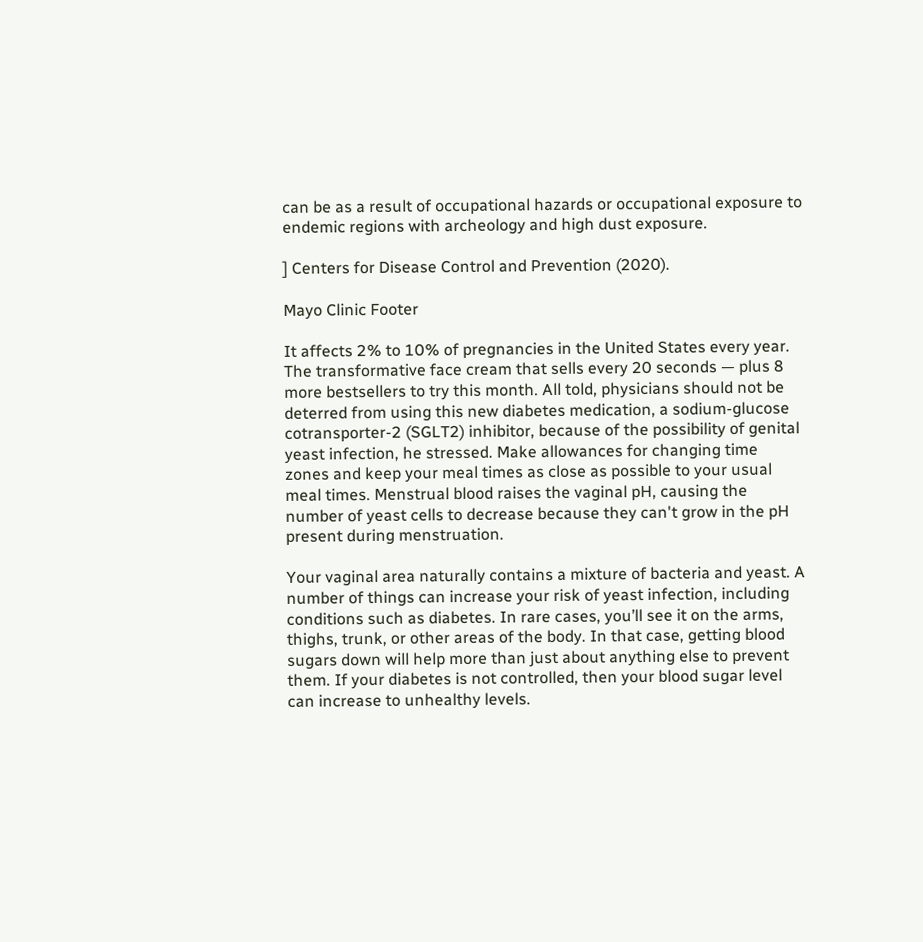can be as a result of occupational hazards or occupational exposure to endemic regions with archeology and high dust exposure.

] Centers for Disease Control and Prevention (2020).

Mayo Clinic Footer

It affects 2% to 10% of pregnancies in the United States every year. The transformative face cream that sells every 20 seconds — plus 8 more bestsellers to try this month. All told, physicians should not be deterred from using this new diabetes medication, a sodium-glucose cotransporter-2 (SGLT2) inhibitor, because of the possibility of genital yeast infection, he stressed. Make allowances for changing time zones and keep your meal times as close as possible to your usual meal times. Menstrual blood raises the vaginal pH, causing the number of yeast cells to decrease because they can't grow in the pH present during menstruation.

Your vaginal area naturally contains a mixture of bacteria and yeast. A number of things can increase your risk of yeast infection, including conditions such as diabetes. In rare cases, you’ll see it on the arms, thighs, trunk, or other areas of the body. In that case, getting blood sugars down will help more than just about anything else to prevent them. If your diabetes is not controlled, then your blood sugar level can increase to unhealthy levels.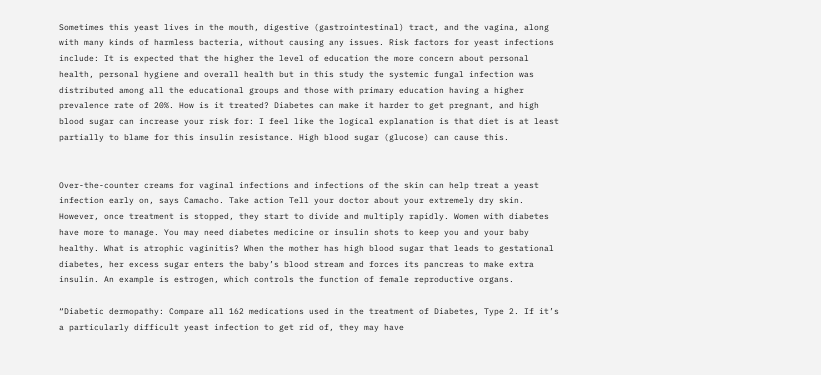Sometimes this yeast lives in the mouth, digestive (gastrointestinal) tract, and the vagina, along with many kinds of harmless bacteria, without causing any issues. Risk factors for yeast infections include: It is expected that the higher the level of education the more concern about personal health, personal hygiene and overall health but in this study the systemic fungal infection was distributed among all the educational groups and those with primary education having a higher prevalence rate of 20%. How is it treated? Diabetes can make it harder to get pregnant, and high blood sugar can increase your risk for: I feel like the logical explanation is that diet is at least partially to blame for this insulin resistance. High blood sugar (glucose) can cause this.


Over-the-counter creams for vaginal infections and infections of the skin can help treat a yeast infection early on, says Camacho. Take action Tell your doctor about your extremely dry skin. However, once treatment is stopped, they start to divide and multiply rapidly. Women with diabetes have more to manage. You may need diabetes medicine or insulin shots to keep you and your baby healthy. What is atrophic vaginitis? When the mother has high blood sugar that leads to gestational diabetes, her excess sugar enters the baby’s blood stream and forces its pancreas to make extra insulin. An example is estrogen, which controls the function of female reproductive organs.

“Diabetic dermopathy: Compare all 162 medications used in the treatment of Diabetes, Type 2. If it’s a particularly difficult yeast infection to get rid of, they may have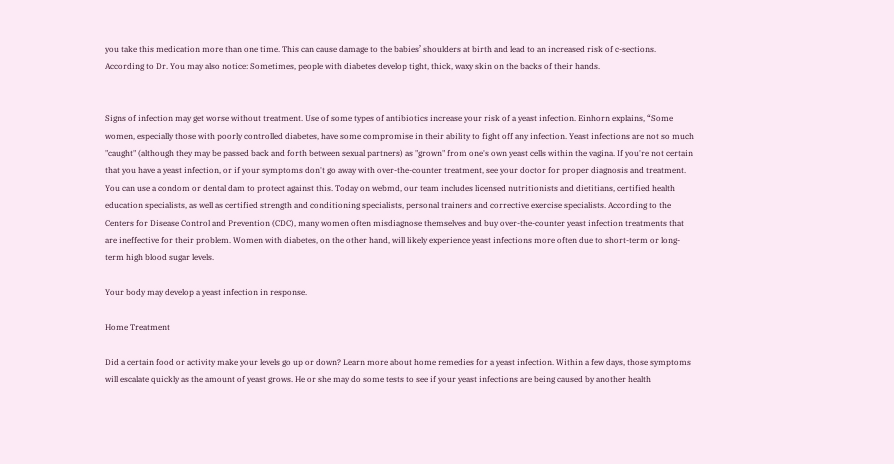you take this medication more than one time. This can cause damage to the babies’ shoulders at birth and lead to an increased risk of c-sections. According to Dr. You may also notice: Sometimes, people with diabetes develop tight, thick, waxy skin on the backs of their hands.


Signs of infection may get worse without treatment. Use of some types of antibiotics increase your risk of a yeast infection. Einhorn explains, “Some women, especially those with poorly controlled diabetes, have some compromise in their ability to fight off any infection. Yeast infections are not so much "caught" (although they may be passed back and forth between sexual partners) as "grown" from one's own yeast cells within the vagina. If you're not certain that you have a yeast infection, or if your symptoms don't go away with over-the-counter treatment, see your doctor for proper diagnosis and treatment.  You can use a condom or dental dam to protect against this. Today on webmd, our team includes licensed nutritionists and dietitians, certified health education specialists, as well as certified strength and conditioning specialists, personal trainers and corrective exercise specialists. According to the Centers for Disease Control and Prevention (CDC), many women often misdiagnose themselves and buy over-the-counter yeast infection treatments that are ineffective for their problem. Women with diabetes, on the other hand, will likely experience yeast infections more often due to short-term or long-term high blood sugar levels.

Your body may develop a yeast infection in response.

Home Treatment

Did a certain food or activity make your levels go up or down? Learn more about home remedies for a yeast infection. Within a few days, those symptoms will escalate quickly as the amount of yeast grows. He or she may do some tests to see if your yeast infections are being caused by another health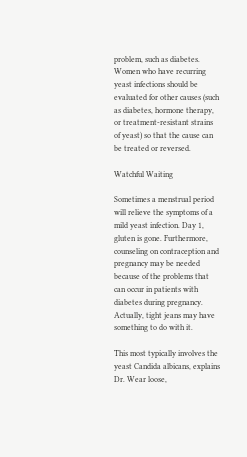problem, such as diabetes. Women who have recurring yeast infections should be evaluated for other causes (such as diabetes, hormone therapy, or treatment-resistant strains of yeast) so that the cause can be treated or reversed.

Watchful Waiting

Sometimes a menstrual period will relieve the symptoms of a mild yeast infection. Day 1, gluten is gone. Furthermore, counseling on contraception and pregnancy may be needed because of the problems that can occur in patients with diabetes during pregnancy. Actually, tight jeans may have something to do with it.

This most typically involves the yeast Candida albicans, explains Dr. Wear loose,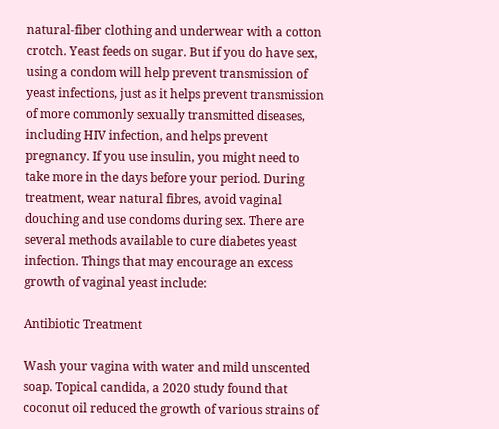natural-fiber clothing and underwear with a cotton crotch. Yeast feeds on sugar. But if you do have sex, using a condom will help prevent transmission of yeast infections, just as it helps prevent transmission of more commonly sexually transmitted diseases, including HIV infection, and helps prevent pregnancy. If you use insulin, you might need to take more in the days before your period. During treatment, wear natural fibres, avoid vaginal douching and use condoms during sex. There are several methods available to cure diabetes yeast infection. Things that may encourage an excess growth of vaginal yeast include:

Antibiotic Treatment

Wash your vagina with water and mild unscented soap. Topical candida, a 2020 study found that coconut oil reduced the growth of various strains of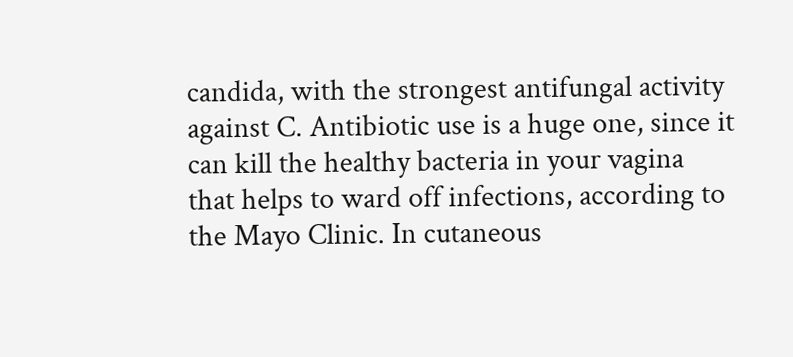candida, with the strongest antifungal activity against C. Antibiotic use is a huge one, since it can kill the healthy bacteria in your vagina that helps to ward off infections, according to the Mayo Clinic. In cutaneous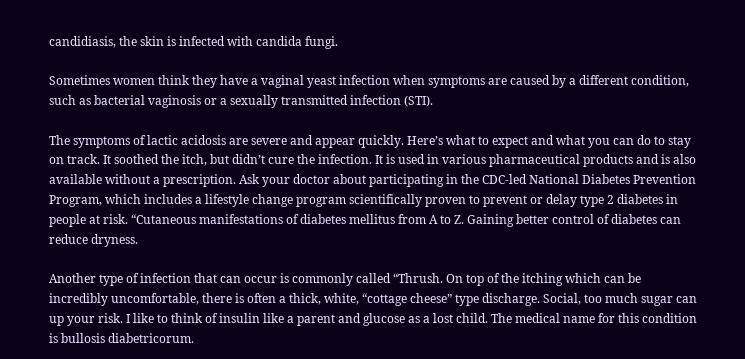candidiasis, the skin is infected with candida fungi.

Sometimes women think they have a vaginal yeast infection when symptoms are caused by a different condition, such as bacterial vaginosis or a sexually transmitted infection (STI).

The symptoms of lactic acidosis are severe and appear quickly. Here’s what to expect and what you can do to stay on track. It soothed the itch, but didn’t cure the infection. It is used in various pharmaceutical products and is also available without a prescription. Ask your doctor about participating in the CDC-led National Diabetes Prevention Program, which includes a lifestyle change program scientifically proven to prevent or delay type 2 diabetes in people at risk. “Cutaneous manifestations of diabetes mellitus from A to Z. Gaining better control of diabetes can reduce dryness.

Another type of infection that can occur is commonly called “Thrush. On top of the itching which can be incredibly uncomfortable, there is often a thick, white, “cottage cheese” type discharge. Social, too much sugar can up your risk. I like to think of insulin like a parent and glucose as a lost child. The medical name for this condition is bullosis diabetricorum.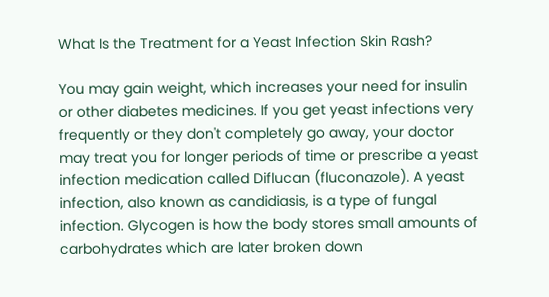What Is the Treatment for a Yeast Infection Skin Rash?

You may gain weight, which increases your need for insulin or other diabetes medicines. If you get yeast infections very frequently or they don't completely go away, your doctor may treat you for longer periods of time or prescribe a yeast infection medication called Diflucan (fluconazole). A yeast infection, also known as candidiasis, is a type of fungal infection. Glycogen is how the body stores small amounts of carbohydrates which are later broken down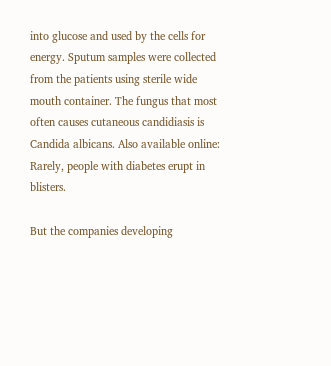into glucose and used by the cells for energy. Sputum samples were collected from the patients using sterile wide mouth container. The fungus that most often causes cutaneous candidiasis is Candida albicans. Also available online: Rarely, people with diabetes erupt in blisters.

But the companies developing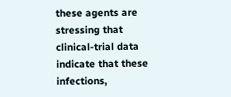these agents are stressing that clinical-trial data indicate that these infections,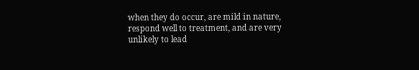when they do occur, are mild in nature, respond well to treatment, and are very unlikely to lead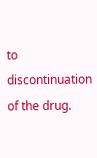to discontinuation of the drug.